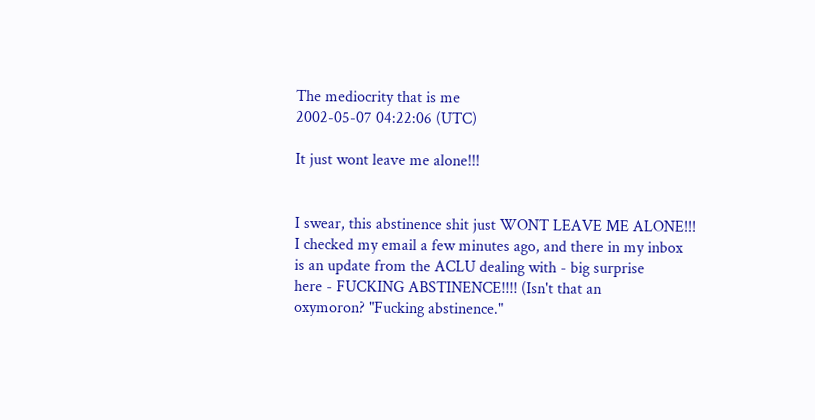The mediocrity that is me
2002-05-07 04:22:06 (UTC)

It just wont leave me alone!!!


I swear, this abstinence shit just WONT LEAVE ME ALONE!!!
I checked my email a few minutes ago, and there in my inbox
is an update from the ACLU dealing with - big surprise
here - FUCKING ABSTINENCE!!!! (Isn't that an
oxymoron? "Fucking abstinence."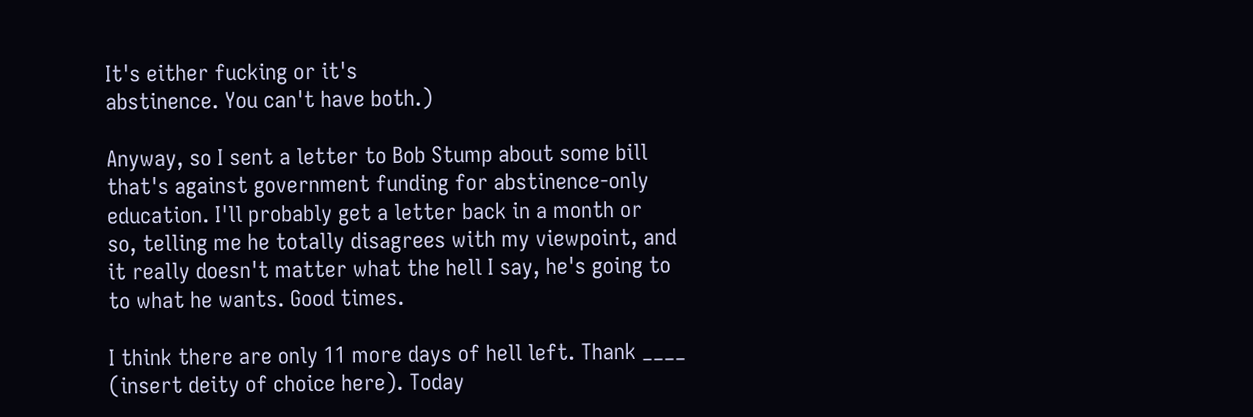It's either fucking or it's
abstinence. You can't have both.)

Anyway, so I sent a letter to Bob Stump about some bill
that's against government funding for abstinence-only
education. I'll probably get a letter back in a month or
so, telling me he totally disagrees with my viewpoint, and
it really doesn't matter what the hell I say, he's going to
to what he wants. Good times.

I think there are only 11 more days of hell left. Thank ____
(insert deity of choice here). Today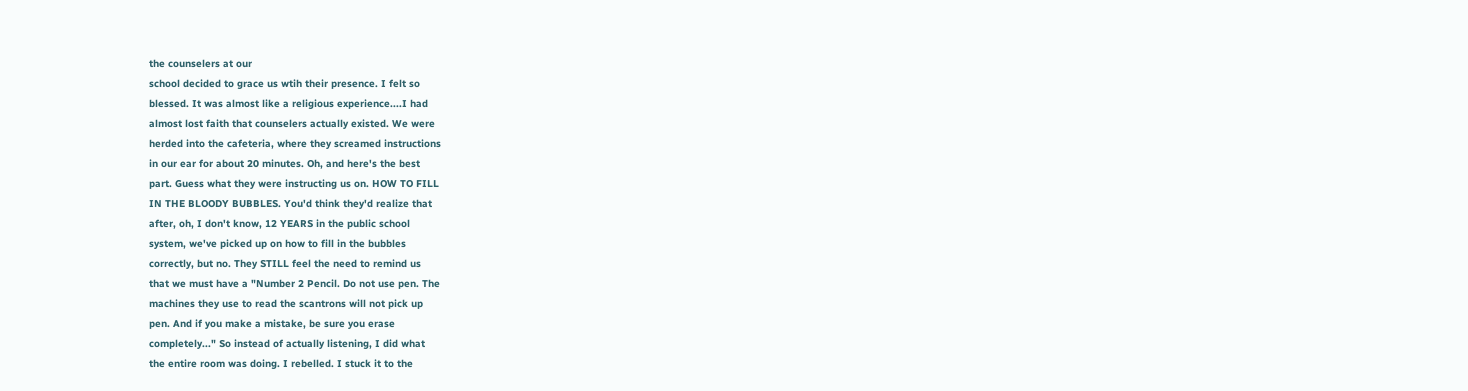the counselers at our
school decided to grace us wtih their presence. I felt so
blessed. It was almost like a religious experience....I had
almost lost faith that counselers actually existed. We were
herded into the cafeteria, where they screamed instructions
in our ear for about 20 minutes. Oh, and here's the best
part. Guess what they were instructing us on. HOW TO FILL
IN THE BLOODY BUBBLES. You'd think they'd realize that
after, oh, I don't know, 12 YEARS in the public school
system, we've picked up on how to fill in the bubbles
correctly, but no. They STILL feel the need to remind us
that we must have a "Number 2 Pencil. Do not use pen. The
machines they use to read the scantrons will not pick up
pen. And if you make a mistake, be sure you erase
completely..." So instead of actually listening, I did what
the entire room was doing. I rebelled. I stuck it to the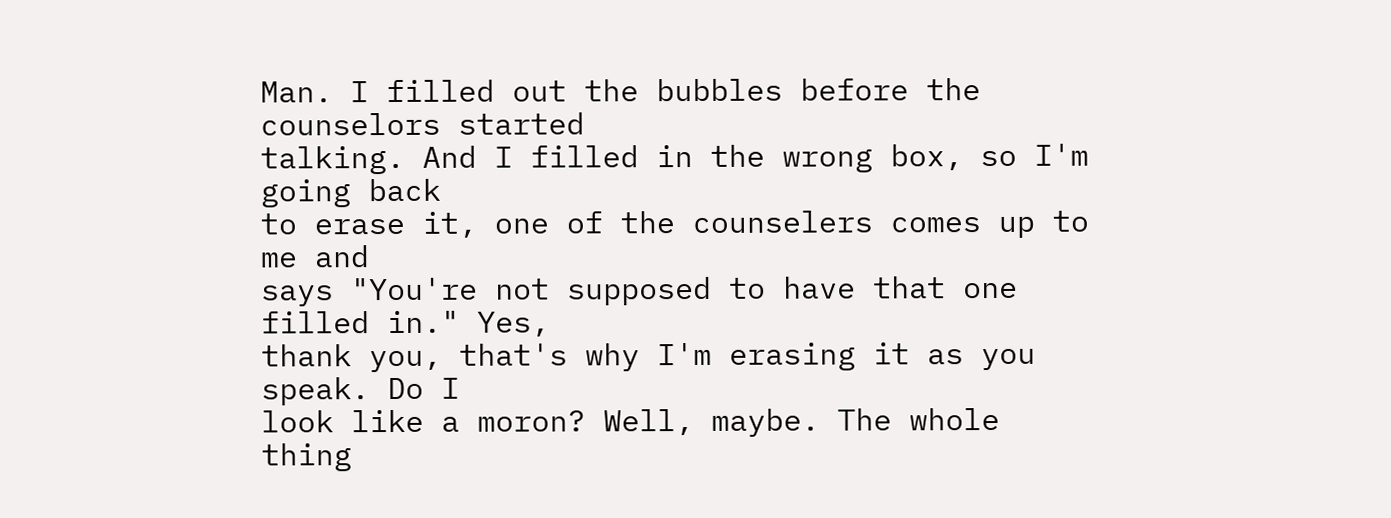Man. I filled out the bubbles before the counselors started
talking. And I filled in the wrong box, so I'm going back
to erase it, one of the counselers comes up to me and
says "You're not supposed to have that one filled in." Yes,
thank you, that's why I'm erasing it as you speak. Do I
look like a moron? Well, maybe. The whole thing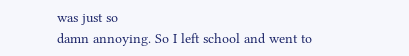was just so
damn annoying. So I left school and went to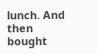lunch. And then
bought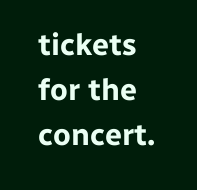tickets for the concert.